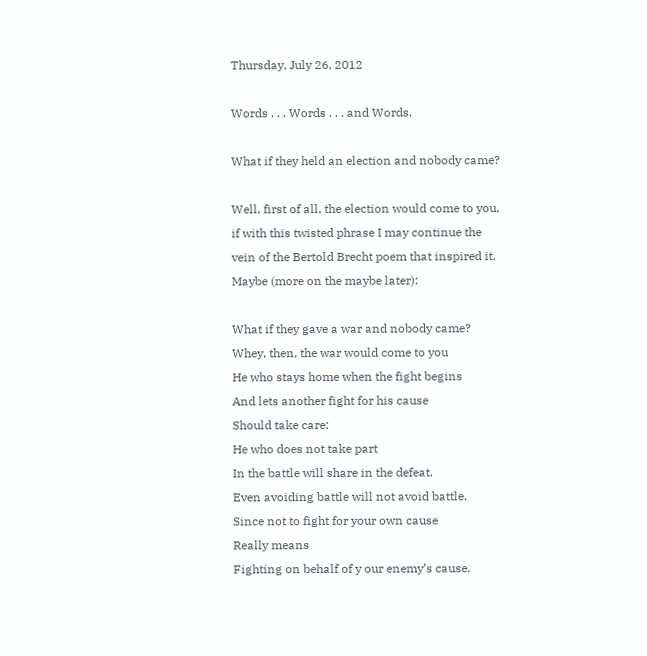Thursday, July 26, 2012

Words . . . Words . . . and Words.

What if they held an election and nobody came?

Well, first of all, the election would come to you, if with this twisted phrase I may continue the vein of the Bertold Brecht poem that inspired it. Maybe (more on the maybe later):

What if they gave a war and nobody came?
Whey, then, the war would come to you
He who stays home when the fight begins
And lets another fight for his cause
Should take care:
He who does not take part
In the battle will share in the defeat.
Even avoiding battle will not avoid battle.
Since not to fight for your own cause
Really means
Fighting on behalf of y our enemy’s cause.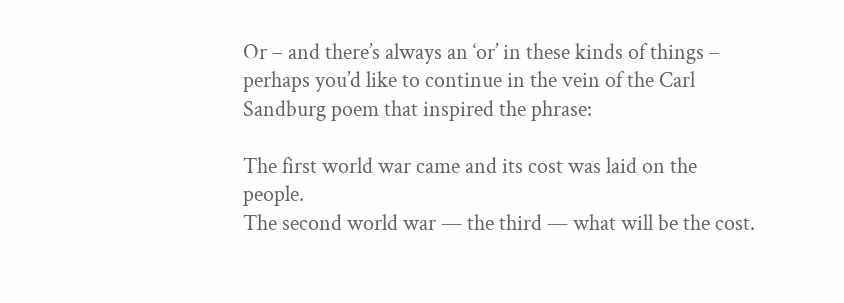Or – and there’s always an ‘or’ in these kinds of things – perhaps you’d like to continue in the vein of the Carl Sandburg poem that inspired the phrase:

The first world war came and its cost was laid on the people.
The second world war — the third — what will be the cost.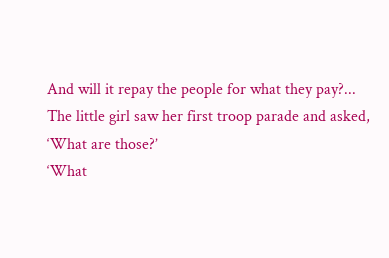And will it repay the people for what they pay?...
The little girl saw her first troop parade and asked,
‘What are those?’
‘What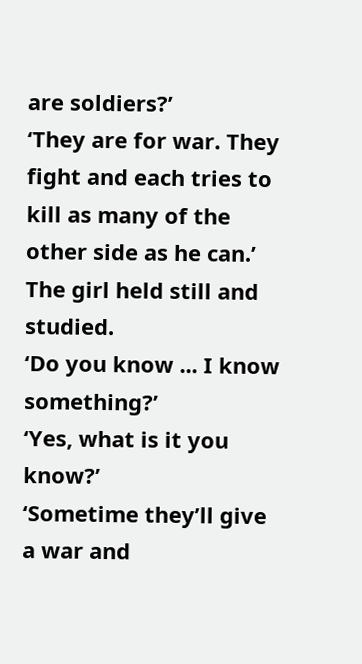are soldiers?’
‘They are for war. They fight and each tries to kill as many of the other side as he can.’
The girl held still and studied.
‘Do you know ... I know something?’
‘Yes, what is it you know?’
‘Sometime they’ll give a war and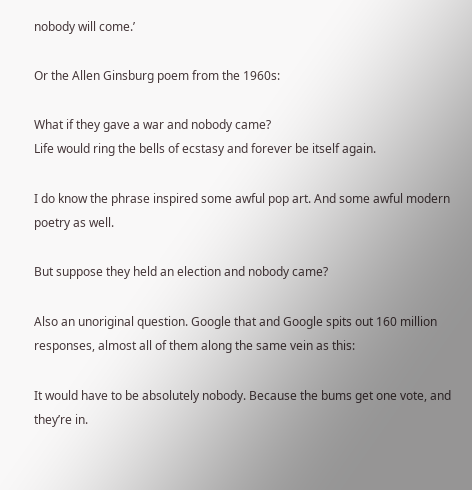nobody will come.’

Or the Allen Ginsburg poem from the 1960s:

What if they gave a war and nobody came?
Life would ring the bells of ecstasy and forever be itself again.

I do know the phrase inspired some awful pop art. And some awful modern poetry as well.

But suppose they held an election and nobody came?

Also an unoriginal question. Google that and Google spits out 160 million responses, almost all of them along the same vein as this:

It would have to be absolutely nobody. Because the bums get one vote, and they’re in.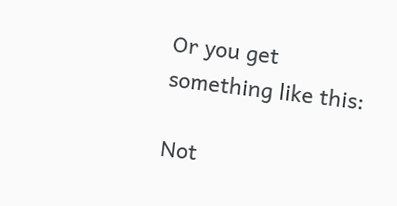Or you get something like this:

Not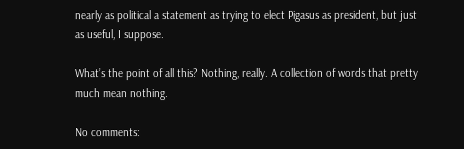nearly as political a statement as trying to elect Pigasus as president, but just as useful, I suppose.

What’s the point of all this? Nothing, really. A collection of words that pretty much mean nothing.

No comments: